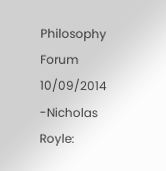Philosophy Forum 10/09/2014 -Nicholas Royle: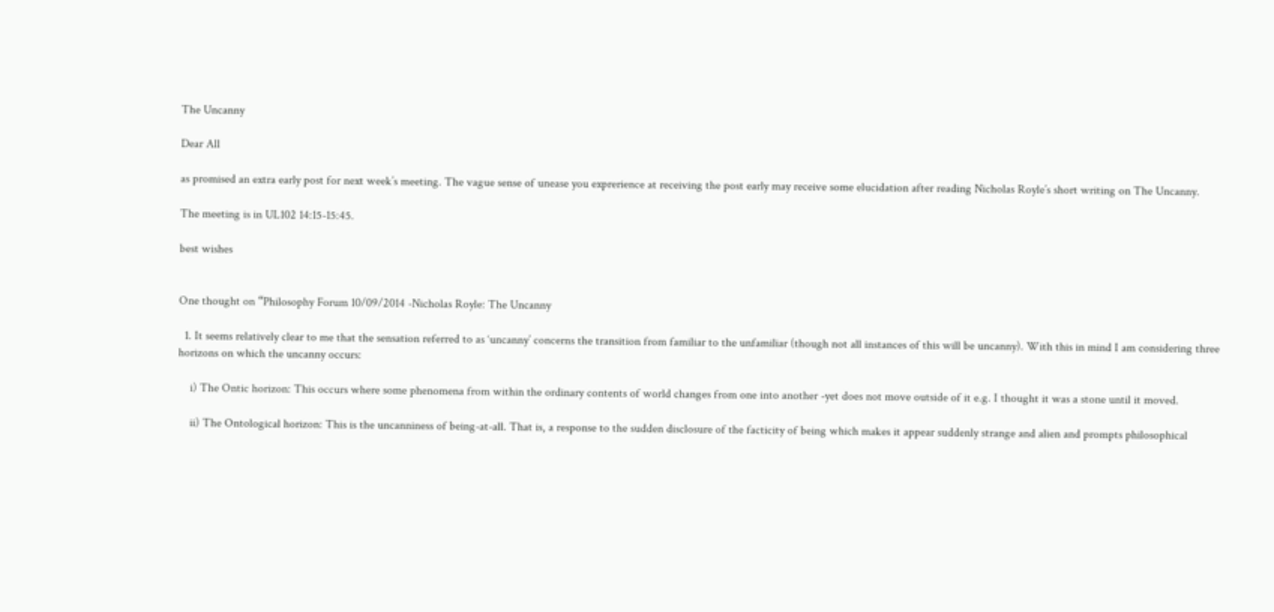The Uncanny

Dear All

as promised an extra early post for next week’s meeting. The vague sense of unease you exprerience at receiving the post early may receive some elucidation after reading Nicholas Royle’s short writing on The Uncanny.

The meeting is in UL102 14:15-15:45.

best wishes


One thought on “Philosophy Forum 10/09/2014 -Nicholas Royle: The Uncanny

  1. It seems relatively clear to me that the sensation referred to as ‘uncanny’ concerns the transition from familiar to the unfamiliar (though not all instances of this will be uncanny). With this in mind I am considering three horizons on which the uncanny occurs:

    i) The Ontic horizon: This occurs where some phenomena from within the ordinary contents of world changes from one into another -yet does not move outside of it e.g. I thought it was a stone until it moved.

    ii) The Ontological horizon: This is the uncanniness of being-at-all. That is, a response to the sudden disclosure of the facticity of being which makes it appear suddenly strange and alien and prompts philosophical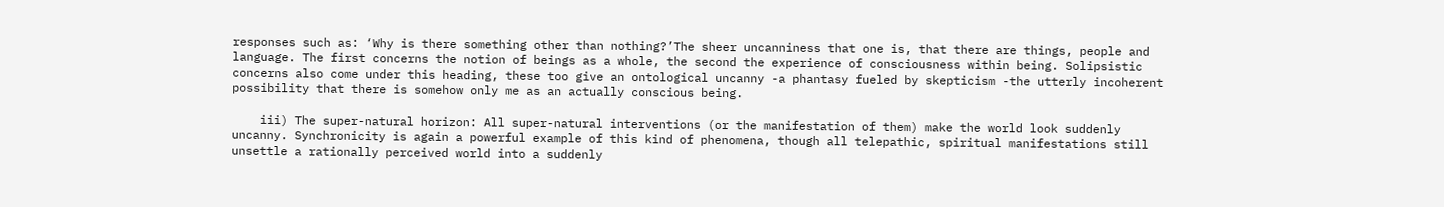responses such as: ‘Why is there something other than nothing?’The sheer uncanniness that one is, that there are things, people and language. The first concerns the notion of beings as a whole, the second the experience of consciousness within being. Solipsistic concerns also come under this heading, these too give an ontological uncanny -a phantasy fueled by skepticism -the utterly incoherent possibility that there is somehow only me as an actually conscious being.

    iii) The super-natural horizon: All super-natural interventions (or the manifestation of them) make the world look suddenly uncanny. Synchronicity is again a powerful example of this kind of phenomena, though all telepathic, spiritual manifestations still unsettle a rationally perceived world into a suddenly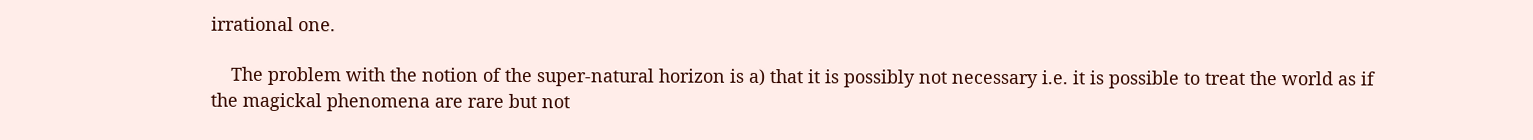irrational one.

    The problem with the notion of the super-natural horizon is a) that it is possibly not necessary i.e. it is possible to treat the world as if the magickal phenomena are rare but not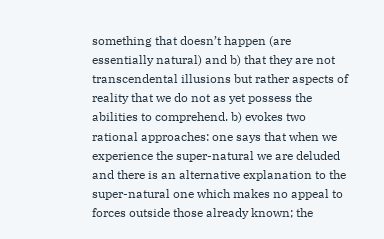something that doesn’t happen (are essentially natural) and b) that they are not transcendental illusions but rather aspects of reality that we do not as yet possess the abilities to comprehend. b) evokes two rational approaches: one says that when we experience the super-natural we are deluded and there is an alternative explanation to the super-natural one which makes no appeal to forces outside those already known; the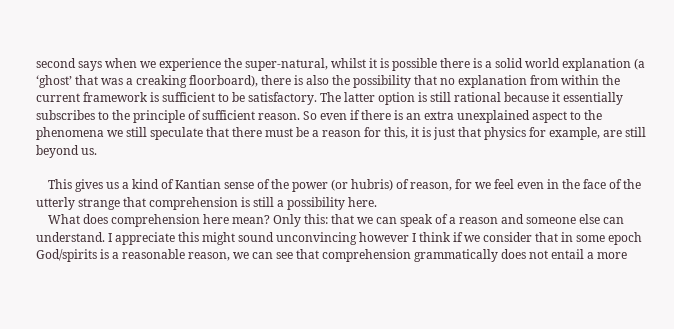second says when we experience the super-natural, whilst it is possible there is a solid world explanation (a ‘ghost’ that was a creaking floorboard), there is also the possibility that no explanation from within the current framework is sufficient to be satisfactory. The latter option is still rational because it essentially subscribes to the principle of sufficient reason. So even if there is an extra unexplained aspect to the phenomena we still speculate that there must be a reason for this, it is just that physics for example, are still beyond us.

    This gives us a kind of Kantian sense of the power (or hubris) of reason, for we feel even in the face of the utterly strange that comprehension is still a possibility here.
    What does comprehension here mean? Only this: that we can speak of a reason and someone else can understand. I appreciate this might sound unconvincing however I think if we consider that in some epoch God/spirits is a reasonable reason, we can see that comprehension grammatically does not entail a more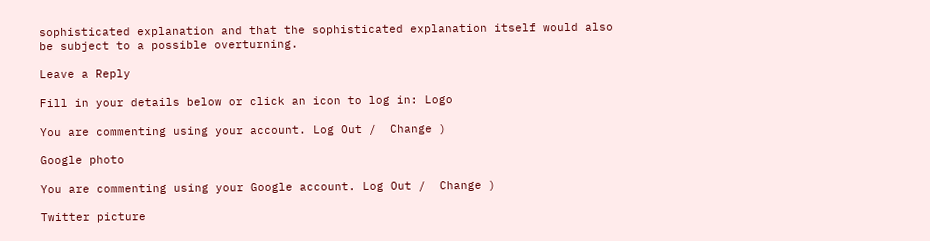sophisticated explanation and that the sophisticated explanation itself would also be subject to a possible overturning.

Leave a Reply

Fill in your details below or click an icon to log in: Logo

You are commenting using your account. Log Out /  Change )

Google photo

You are commenting using your Google account. Log Out /  Change )

Twitter picture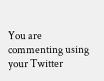You are commenting using your Twitter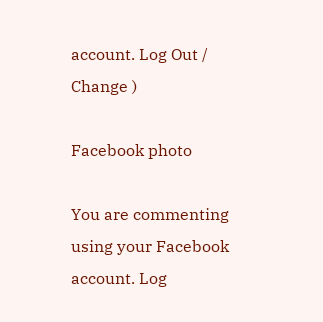account. Log Out /  Change )

Facebook photo

You are commenting using your Facebook account. Log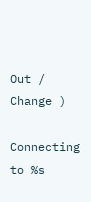Out /  Change )

Connecting to %s